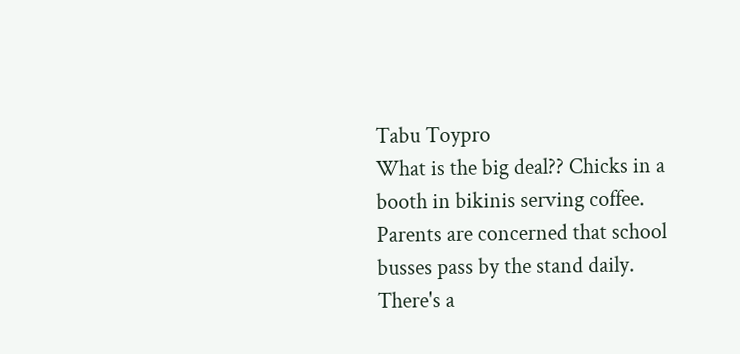Tabu Toypro
What is the big deal?? Chicks in a booth in bikinis serving coffee. Parents are concerned that school busses pass by the stand daily. There's a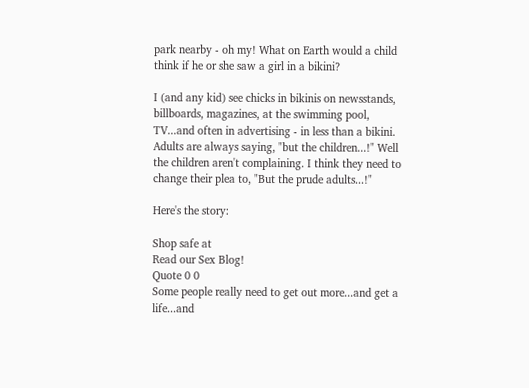park nearby - oh my! What on Earth would a child think if he or she saw a girl in a bikini?

I (and any kid) see chicks in bikinis on newsstands, billboards, magazines, at the swimming pool, TV...and often in advertising - in less than a bikini. Adults are always saying, "but the children...!" Well the children aren't complaining. I think they need to change their plea to, "But the prude adults...!"

Here's the story:

Shop safe at
Read our Sex Blog!
Quote 0 0
Some people really need to get out more...and get a life...and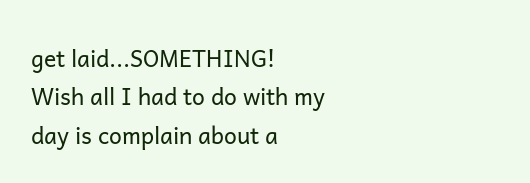get laid...SOMETHING! Wish all I had to do with my day is complain about a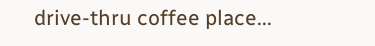drive-thru coffee place...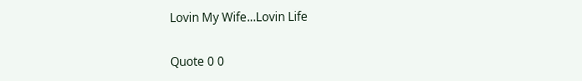Lovin My Wife...Lovin Life

Quote 0 0